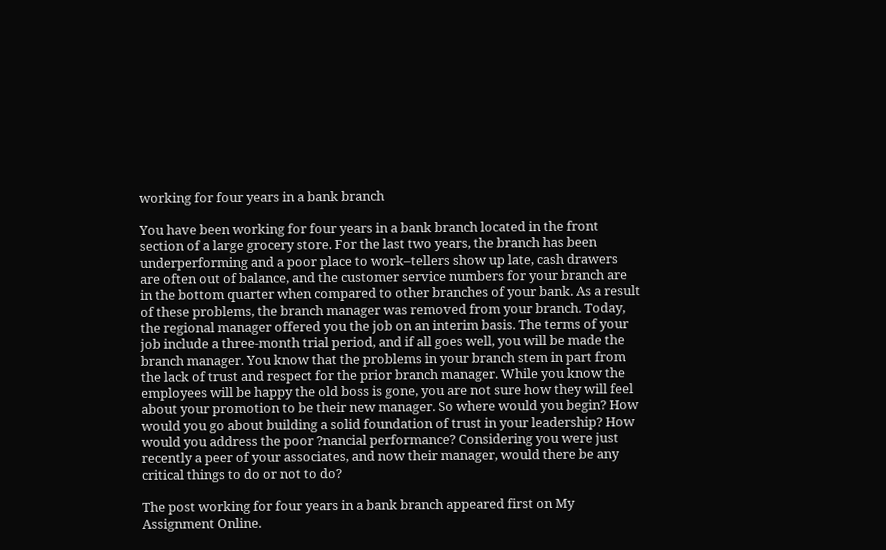working for four years in a bank branch

You have been working for four years in a bank branch located in the front section of a large grocery store. For the last two years, the branch has been underperforming and a poor place to work–tellers show up late, cash drawers are often out of balance, and the customer service numbers for your branch are in the bottom quarter when compared to other branches of your bank. As a result of these problems, the branch manager was removed from your branch. Today, the regional manager offered you the job on an interim basis. The terms of your job include a three-month trial period, and if all goes well, you will be made the branch manager. You know that the problems in your branch stem in part from the lack of trust and respect for the prior branch manager. While you know the employees will be happy the old boss is gone, you are not sure how they will feel about your promotion to be their new manager. So where would you begin? How would you go about building a solid foundation of trust in your leadership? How would you address the poor ?nancial performance? Considering you were just recently a peer of your associates, and now their manager, would there be any critical things to do or not to do?

The post working for four years in a bank branch appeared first on My Assignment Online.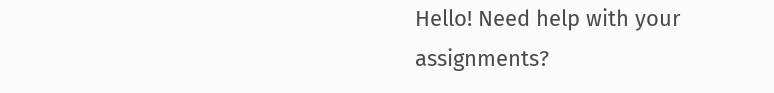Hello! Need help with your assignments?